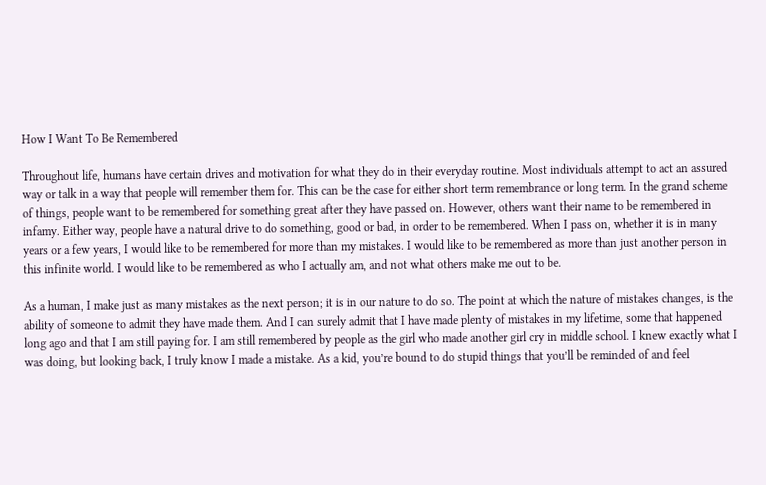How I Want To Be Remembered

Throughout life, humans have certain drives and motivation for what they do in their everyday routine. Most individuals attempt to act an assured way or talk in a way that people will remember them for. This can be the case for either short term remembrance or long term. In the grand scheme of things, people want to be remembered for something great after they have passed on. However, others want their name to be remembered in infamy. Either way, people have a natural drive to do something, good or bad, in order to be remembered. When I pass on, whether it is in many years or a few years, I would like to be remembered for more than my mistakes. I would like to be remembered as more than just another person in this infinite world. I would like to be remembered as who I actually am, and not what others make me out to be.

As a human, I make just as many mistakes as the next person; it is in our nature to do so. The point at which the nature of mistakes changes, is the ability of someone to admit they have made them. And I can surely admit that I have made plenty of mistakes in my lifetime, some that happened long ago and that I am still paying for. I am still remembered by people as the girl who made another girl cry in middle school. I knew exactly what I was doing, but looking back, I truly know I made a mistake. As a kid, you’re bound to do stupid things that you’ll be reminded of and feel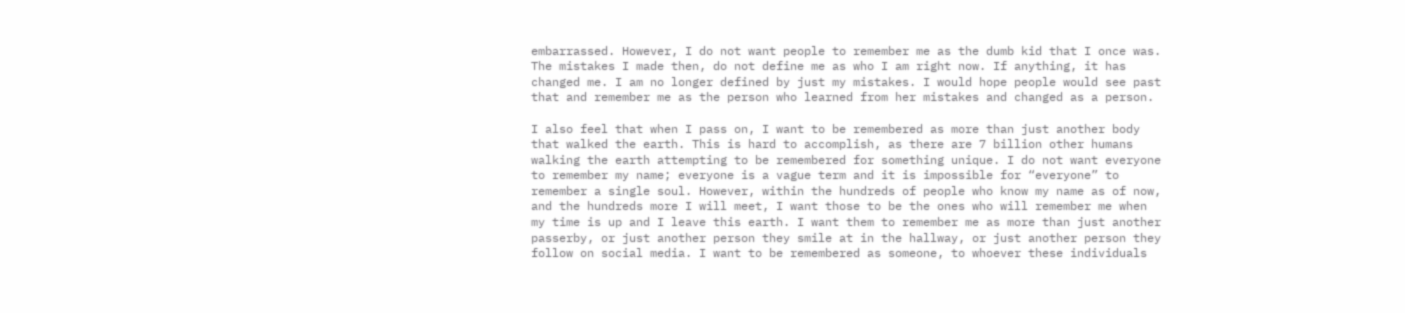embarrassed. However, I do not want people to remember me as the dumb kid that I once was. The mistakes I made then, do not define me as who I am right now. If anything, it has changed me. I am no longer defined by just my mistakes. I would hope people would see past that and remember me as the person who learned from her mistakes and changed as a person.

I also feel that when I pass on, I want to be remembered as more than just another body that walked the earth. This is hard to accomplish, as there are 7 billion other humans walking the earth attempting to be remembered for something unique. I do not want everyone to remember my name; everyone is a vague term and it is impossible for “everyone” to remember a single soul. However, within the hundreds of people who know my name as of now, and the hundreds more I will meet, I want those to be the ones who will remember me when my time is up and I leave this earth. I want them to remember me as more than just another passerby, or just another person they smile at in the hallway, or just another person they follow on social media. I want to be remembered as someone, to whoever these individuals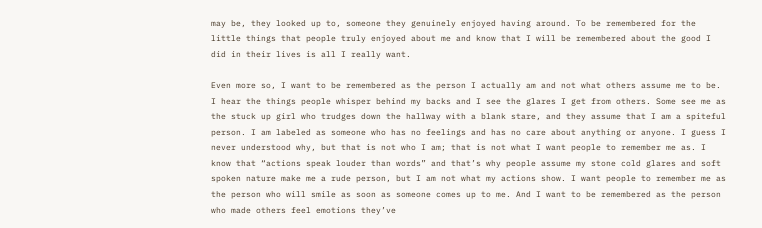may be, they looked up to, someone they genuinely enjoyed having around. To be remembered for the little things that people truly enjoyed about me and know that I will be remembered about the good I did in their lives is all I really want.

Even more so, I want to be remembered as the person I actually am and not what others assume me to be. I hear the things people whisper behind my backs and I see the glares I get from others. Some see me as the stuck up girl who trudges down the hallway with a blank stare, and they assume that I am a spiteful person. I am labeled as someone who has no feelings and has no care about anything or anyone. I guess I never understood why, but that is not who I am; that is not what I want people to remember me as. I know that “actions speak louder than words” and that’s why people assume my stone cold glares and soft spoken nature make me a rude person, but I am not what my actions show. I want people to remember me as the person who will smile as soon as someone comes up to me. And I want to be remembered as the person who made others feel emotions they’ve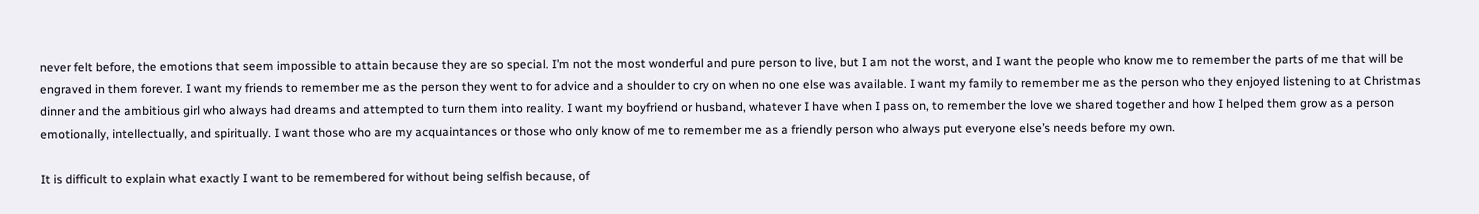never felt before, the emotions that seem impossible to attain because they are so special. I’m not the most wonderful and pure person to live, but I am not the worst, and I want the people who know me to remember the parts of me that will be engraved in them forever. I want my friends to remember me as the person they went to for advice and a shoulder to cry on when no one else was available. I want my family to remember me as the person who they enjoyed listening to at Christmas dinner and the ambitious girl who always had dreams and attempted to turn them into reality. I want my boyfriend or husband, whatever I have when I pass on, to remember the love we shared together and how I helped them grow as a person emotionally, intellectually, and spiritually. I want those who are my acquaintances or those who only know of me to remember me as a friendly person who always put everyone else’s needs before my own.

It is difficult to explain what exactly I want to be remembered for without being selfish because, of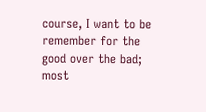course, I want to be remember for the good over the bad; most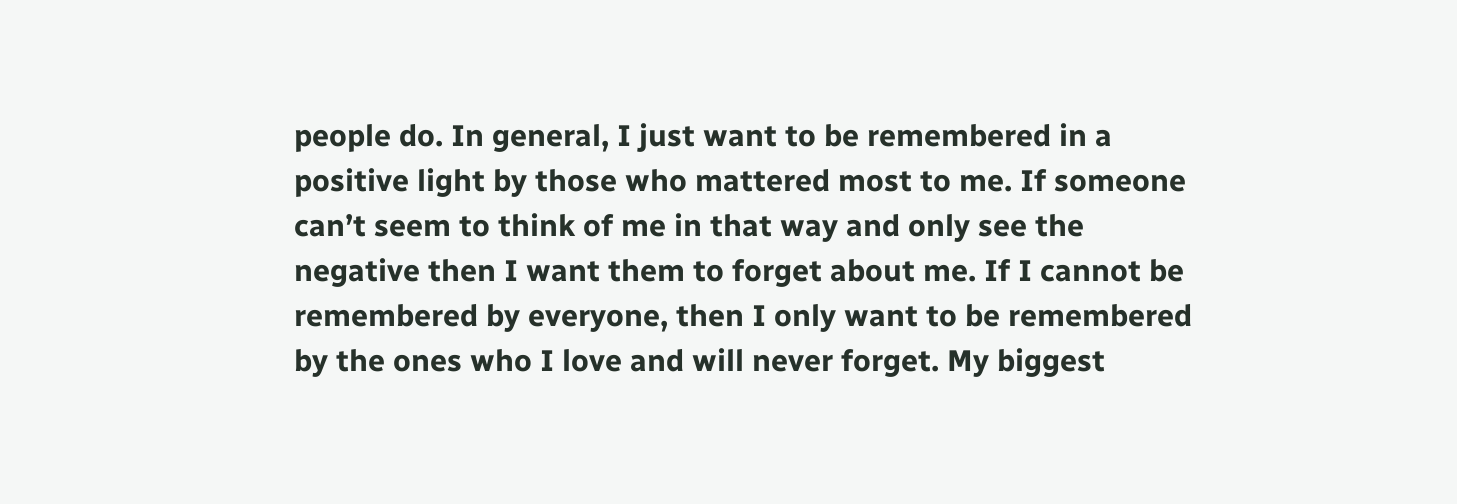people do. In general, I just want to be remembered in a positive light by those who mattered most to me. If someone can’t seem to think of me in that way and only see the negative then I want them to forget about me. If I cannot be remembered by everyone, then I only want to be remembered by the ones who I love and will never forget. My biggest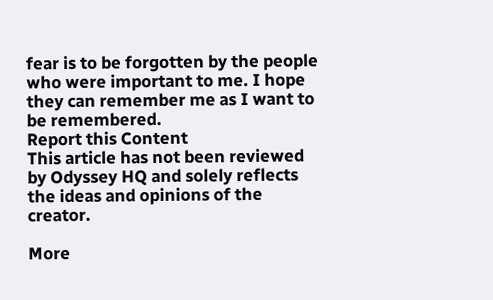fear is to be forgotten by the people who were important to me. I hope they can remember me as I want to be remembered.
Report this Content
This article has not been reviewed by Odyssey HQ and solely reflects the ideas and opinions of the creator.

More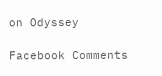on Odyssey

Facebook Comments